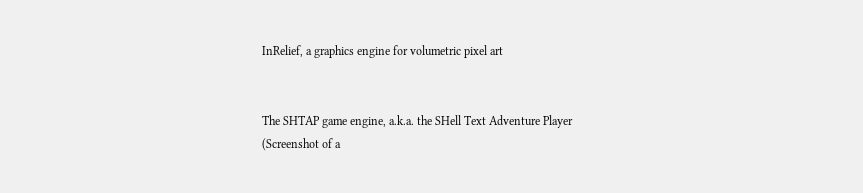InRelief, a graphics engine for volumetric pixel art


The SHTAP game engine, a.k.a. the SHell Text Adventure Player
(Screenshot of a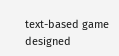text-based game designed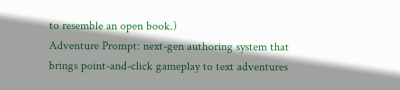to resemble an open book.)
Adventure Prompt: next-gen authoring system that brings point-and-click gameplay to text adventures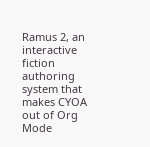Ramus 2, an interactive fiction authoring system that makes CYOA out of Org Mode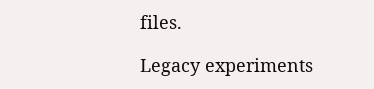files.

Legacy experiments